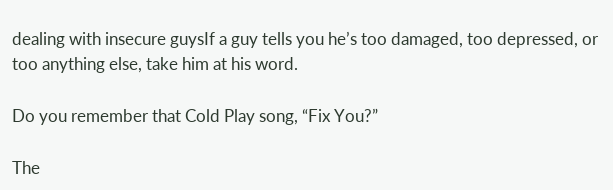dealing with insecure guysIf a guy tells you he’s too damaged, too depressed, or too anything else, take him at his word.

Do you remember that Cold Play song, “Fix You?”

The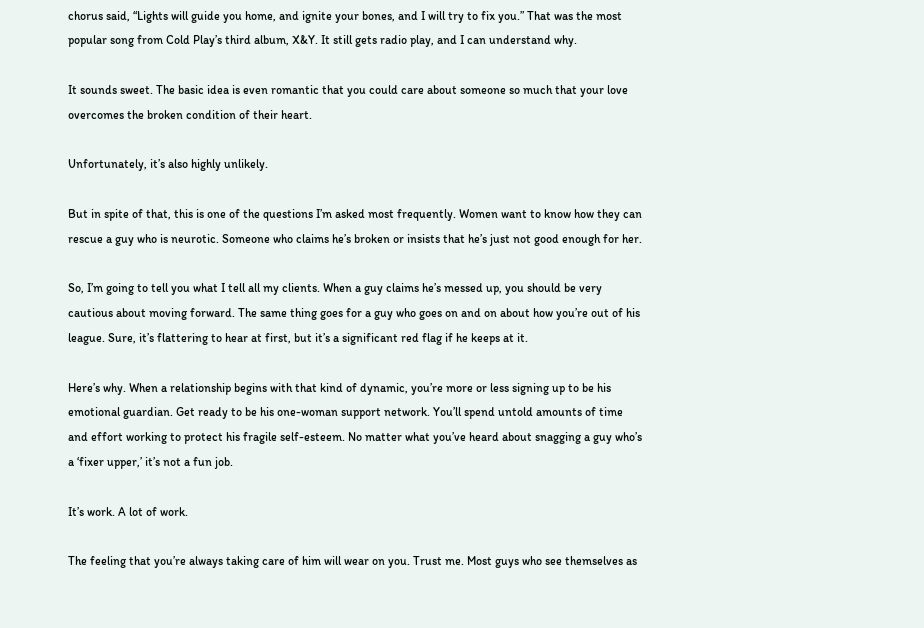chorus said, “Lights will guide you home, and ignite your bones, and I will try to fix you.” That was the most popular song from Cold Play’s third album, X&Y. It still gets radio play, and I can understand why.

It sounds sweet. The basic idea is even romantic that you could care about someone so much that your love overcomes the broken condition of their heart.

Unfortunately, it’s also highly unlikely.

But in spite of that, this is one of the questions I’m asked most frequently. Women want to know how they can rescue a guy who is neurotic. Someone who claims he’s broken or insists that he’s just not good enough for her.

So, I’m going to tell you what I tell all my clients. When a guy claims he’s messed up, you should be very cautious about moving forward. The same thing goes for a guy who goes on and on about how you’re out of his league. Sure, it’s flattering to hear at first, but it’s a significant red flag if he keeps at it.

Here’s why. When a relationship begins with that kind of dynamic, you’re more or less signing up to be his emotional guardian. Get ready to be his one-woman support network. You’ll spend untold amounts of time and effort working to protect his fragile self-esteem. No matter what you’ve heard about snagging a guy who’s a ‘fixer upper,’ it’s not a fun job.

It’s work. A lot of work.

The feeling that you’re always taking care of him will wear on you. Trust me. Most guys who see themselves as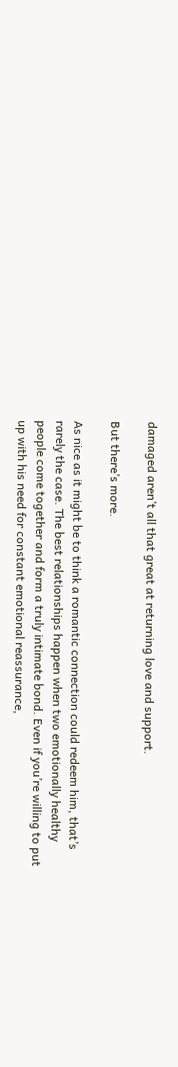damaged aren’t all that great at returning love and support.

But there’s more.

As nice as it might be to think a romantic connection could redeem him, that’s rarely the case. The best relationships happen when two emotionally healthy people come together and form a truly intimate bond. Even if you’re willing to put up with his need for constant emotional reassurance,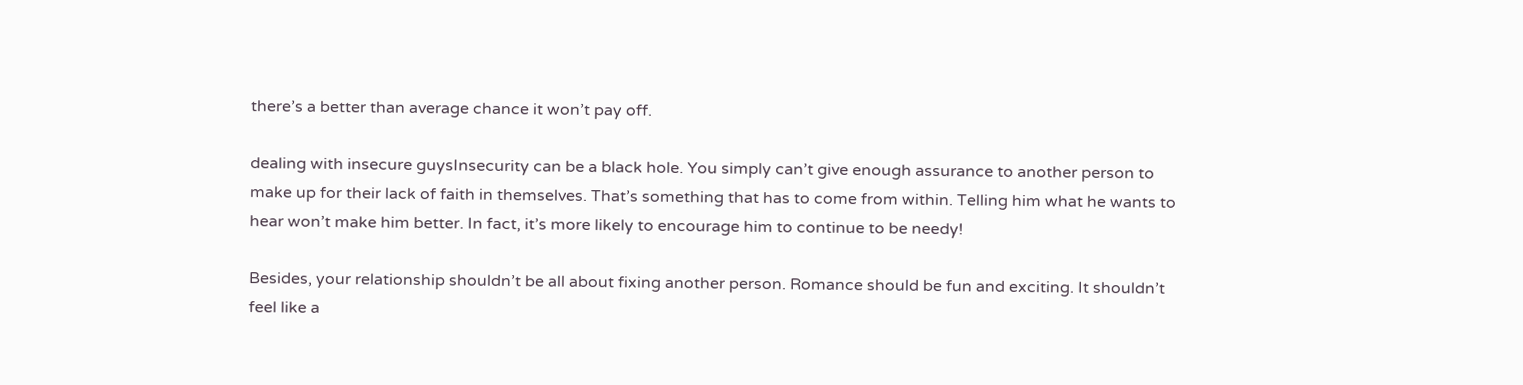there’s a better than average chance it won’t pay off.

dealing with insecure guysInsecurity can be a black hole. You simply can’t give enough assurance to another person to make up for their lack of faith in themselves. That’s something that has to come from within. Telling him what he wants to hear won’t make him better. In fact, it’s more likely to encourage him to continue to be needy!

Besides, your relationship shouldn’t be all about fixing another person. Romance should be fun and exciting. It shouldn’t feel like a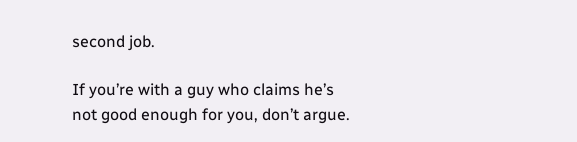second job.

If you’re with a guy who claims he’s not good enough for you, don’t argue.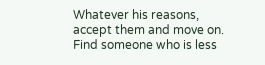Whatever his reasons, accept them and move on. Find someone who is less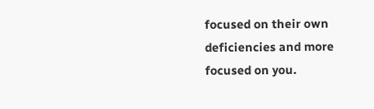focused on their own deficiencies and more focused on you.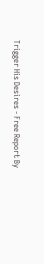Trigger His Desires - Free Report By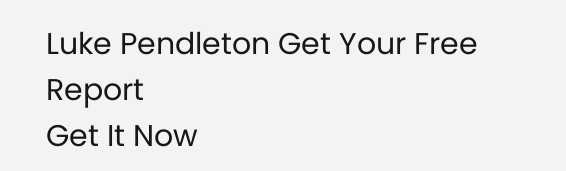Luke Pendleton Get Your Free Report
Get It Now